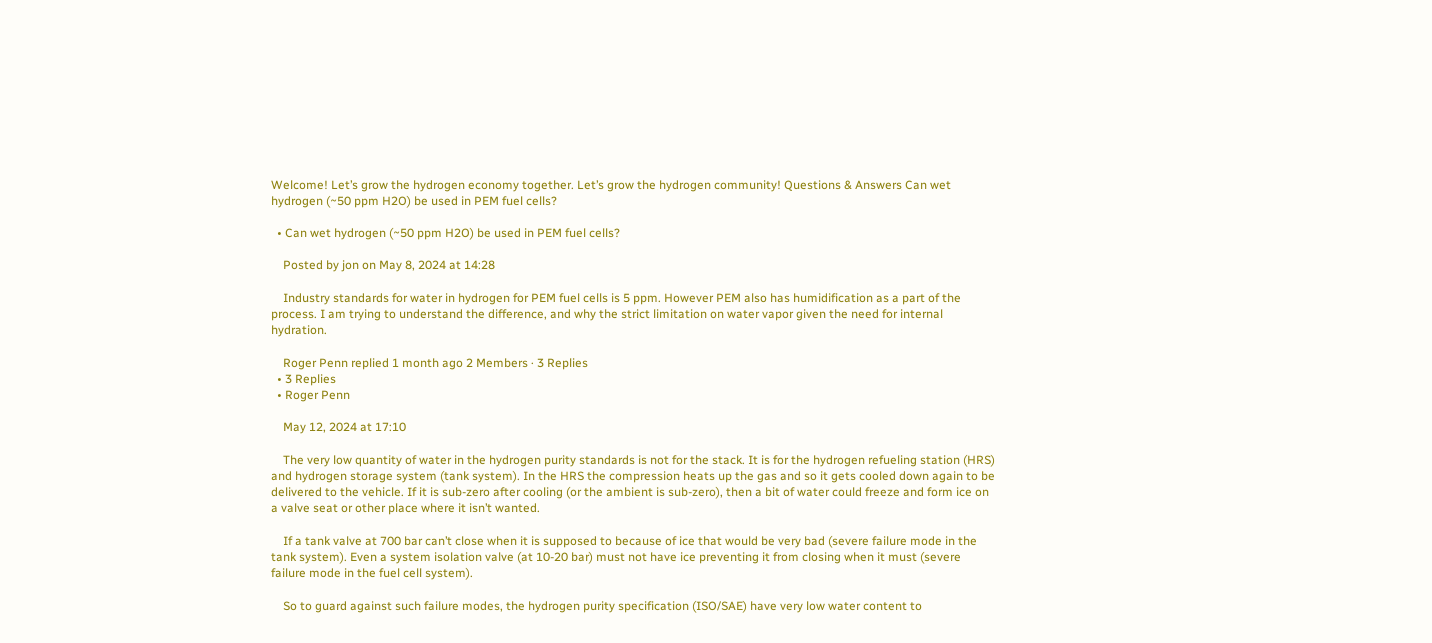Welcome! Let’s grow the hydrogen economy together. Let’s grow the hydrogen community! Questions & Answers Can wet hydrogen (~50 ppm H2O) be used in PEM fuel cells?

  • Can wet hydrogen (~50 ppm H2O) be used in PEM fuel cells?

    Posted by jon on May 8, 2024 at 14:28

    Industry standards for water in hydrogen for PEM fuel cells is 5 ppm. However PEM also has humidification as a part of the process. I am trying to understand the difference, and why the strict limitation on water vapor given the need for internal hydration.

    Roger Penn replied 1 month ago 2 Members · 3 Replies
  • 3 Replies
  • Roger Penn

    May 12, 2024 at 17:10

    The very low quantity of water in the hydrogen purity standards is not for the stack. It is for the hydrogen refueling station (HRS) and hydrogen storage system (tank system). In the HRS the compression heats up the gas and so it gets cooled down again to be delivered to the vehicle. If it is sub-zero after cooling (or the ambient is sub-zero), then a bit of water could freeze and form ice on a valve seat or other place where it isn’t wanted.

    If a tank valve at 700 bar can’t close when it is supposed to because of ice that would be very bad (severe failure mode in the tank system). Even a system isolation valve (at 10-20 bar) must not have ice preventing it from closing when it must (severe failure mode in the fuel cell system).

    So to guard against such failure modes, the hydrogen purity specification (ISO/SAE) have very low water content to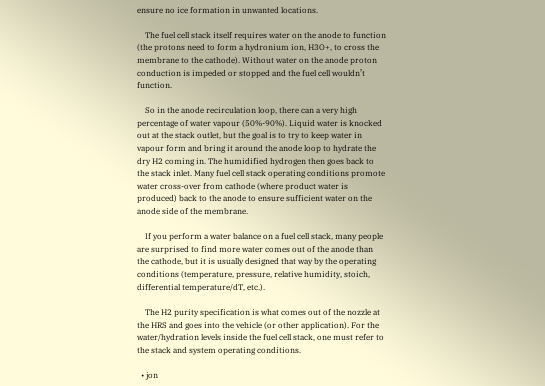ensure no ice formation in unwanted locations.

    The fuel cell stack itself requires water on the anode to function (the protons need to form a hydronium ion, H3O+, to cross the membrane to the cathode). Without water on the anode proton conduction is impeded or stopped and the fuel cell wouldn’t function.

    So in the anode recirculation loop, there can a very high percentage of water vapour (50%-90%). Liquid water is knocked out at the stack outlet, but the goal is to try to keep water in vapour form and bring it around the anode loop to hydrate the dry H2 coming in. The humidified hydrogen then goes back to the stack inlet. Many fuel cell stack operating conditions promote water cross-over from cathode (where product water is produced) back to the anode to ensure sufficient water on the anode side of the membrane.

    If you perform a water balance on a fuel cell stack, many people are surprised to find more water comes out of the anode than the cathode, but it is usually designed that way by the operating conditions (temperature, pressure, relative humidity, stoich, differential temperature/dT, etc.).

    The H2 purity specification is what comes out of the nozzle at the HRS and goes into the vehicle (or other application). For the water/hydration levels inside the fuel cell stack, one must refer to the stack and system operating conditions.

  • jon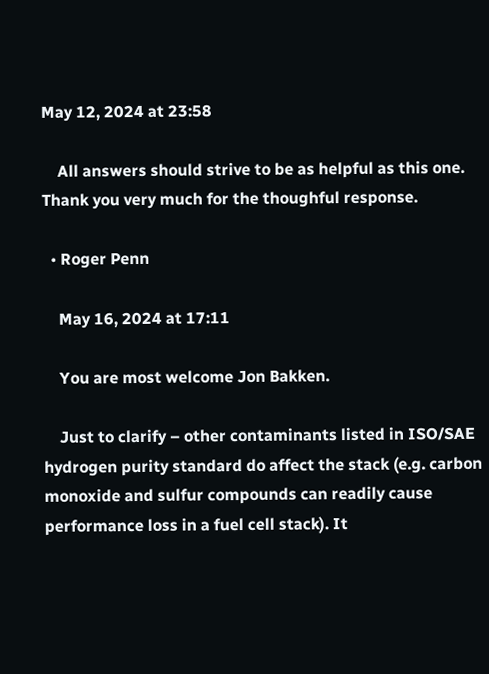May 12, 2024 at 23:58

    All answers should strive to be as helpful as this one. Thank you very much for the thoughful response.

  • Roger Penn

    May 16, 2024 at 17:11

    You are most welcome Jon Bakken.

    Just to clarify – other contaminants listed in ISO/SAE hydrogen purity standard do affect the stack (e.g. carbon monoxide and sulfur compounds can readily cause performance loss in a fuel cell stack). It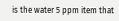is the water 5 ppm item that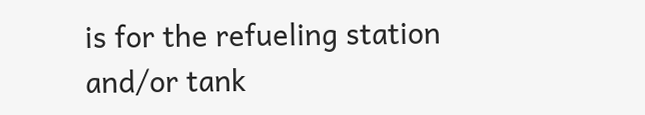is for the refueling station and/or tank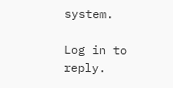system.

Log in to reply.